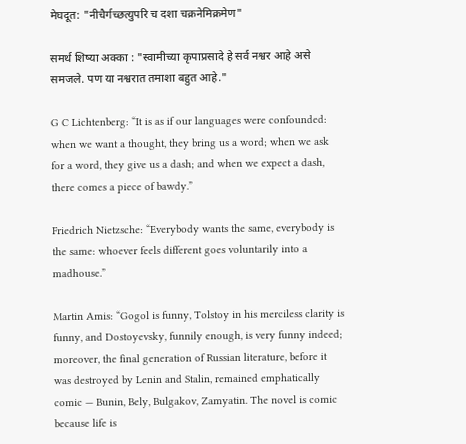मेघदूत: "नीचैर्गच्छत्युपरि च दशा चक्रनेमिक्रमेण"

समर्थ शिष्या अक्का : "स्वामीच्या कृपाप्रसादे हे सर्व नश्वर आहे असे समजले. पण या नश्वरात तमाशा बहुत आहे."

G C Lichtenberg: “It is as if our languages were confounded: when we want a thought, they bring us a word; when we ask for a word, they give us a dash; and when we expect a dash, there comes a piece of bawdy.”

Friedrich Nietzsche: “Everybody wants the same, everybody is the same: whoever feels different goes voluntarily into a madhouse.”

Martin Amis: “Gogol is funny, Tolstoy in his merciless clarity is funny, and Dostoyevsky, funnily enough, is very funny indeed; moreover, the final generation of Russian literature, before it was destroyed by Lenin and Stalin, remained emphatically comic — Bunin, Bely, Bulgakov, Zamyatin. The novel is comic because life is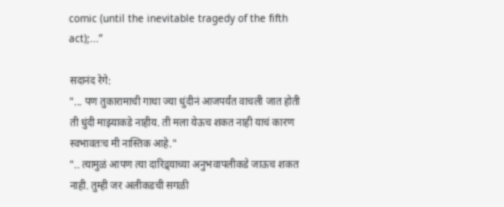comic (until the inevitable tragedy of the fifth act);...”

सदानंद रेगे:
"... पण तुकारामाची गाथा ज्या धुंदीनं आजपर्यंत वाचली जात होती ती धुंदी माझ्याकडे नाहीय. ती मला येऊच शकत नाही याचं कारण स्वभावतःच मी नास्तिक आहे."
".. त्यामुळं आपण त्या दारिद्र्याच्या अनुभवापलीकडे जाऊच शकत नाही. तुम्ही जर अलीकडची सगळी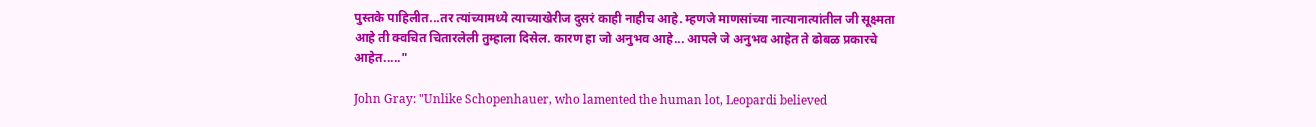पुस्तके पाहिलीत...तर त्यांच्यामध्ये त्याच्याखेरीज दुसरं काही नाहीच आहे. म्हणजे माणसांच्या नात्यानात्यांतील जी सूक्ष्मता आहे ती क्वचित चितारलेली तुम्हाला दिसेल. कारण हा जो अनुभव आहे... आपले जे अनुभव आहेत ते ढोबळ प्रकारचे आहेत....."

John Gray: "Unlike Schopenhauer, who lamented the human lot, Leopardi believed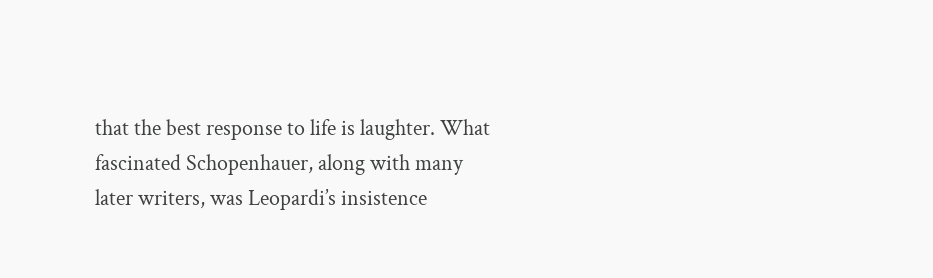that the best response to life is laughter. What fascinated Schopenhauer, along with many later writers, was Leopardi’s insistence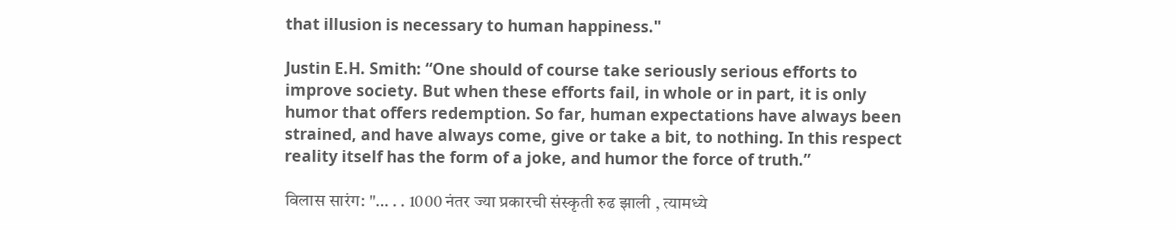that illusion is necessary to human happiness."

Justin E.H. Smith: “One should of course take seriously serious efforts to improve society. But when these efforts fail, in whole or in part, it is only humor that offers redemption. So far, human expectations have always been strained, and have always come, give or take a bit, to nothing. In this respect reality itself has the form of a joke, and humor the force of truth.”

विलास सारंग: "… . . 1000 नंतर ज्या प्रकारची संस्कृती रुढ झाली , त्यामध्ये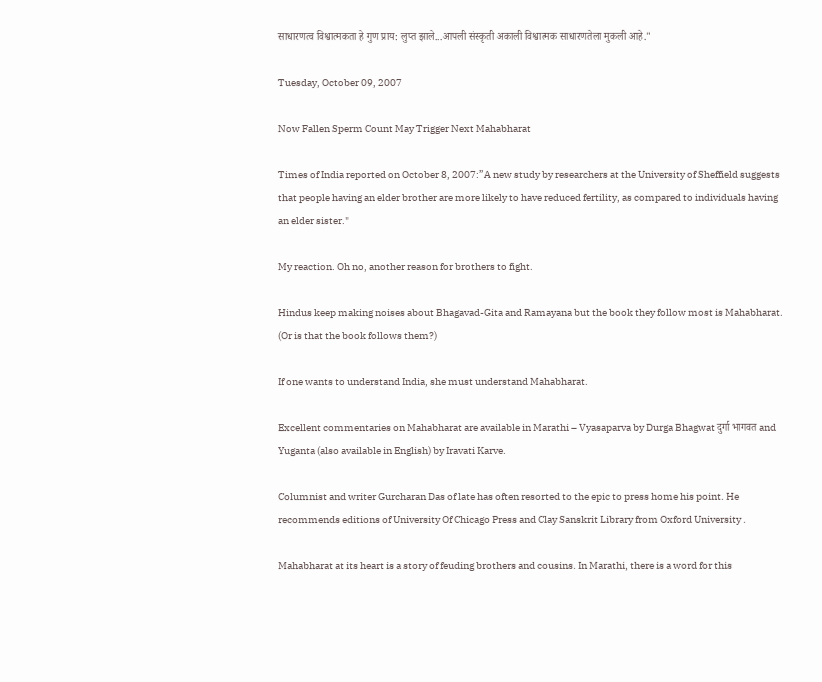साधारणत्व विश्वात्मकता हे गुण प्राय: लुप्त झाले...आपली संस्कृती अकाली विश्वात्मक साधारणतेला मुकली आहे."

Tuesday, October 09, 2007

Now Fallen Sperm Count May Trigger Next Mahabharat

Times of India reported on October 8, 2007:”A new study by researchers at the University of Sheffield suggests that people having an elder brother are more likely to have reduced fertility, as compared to individuals having an elder sister."

My reaction. Oh no, another reason for brothers to fight.

Hindus keep making noises about Bhagavad-Gita and Ramayana but the book they follow most is Mahabharat. (Or is that the book follows them?)

If one wants to understand India, she must understand Mahabharat.

Excellent commentaries on Mahabharat are available in Marathi – Vyasaparva by Durga Bhagwat दुर्गा भागवत and Yuganta (also available in English) by Iravati Karve.

Columnist and writer Gurcharan Das of late has often resorted to the epic to press home his point. He recommends editions of University Of Chicago Press and Clay Sanskrit Library from Oxford University .

Mahabharat at its heart is a story of feuding brothers and cousins. In Marathi, there is a word for this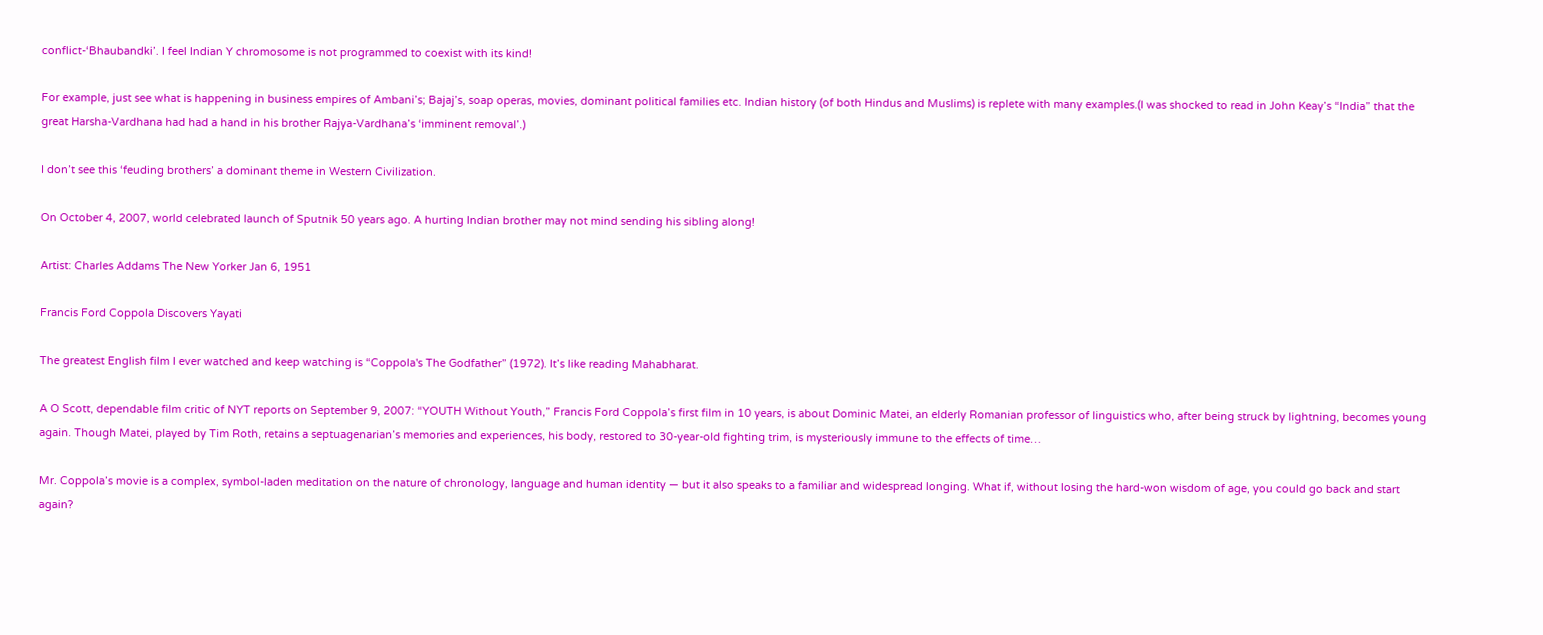conflict-‘Bhaubandki’. I feel Indian Y chromosome is not programmed to coexist with its kind!

For example, just see what is happening in business empires of Ambani’s; Bajaj’s, soap operas, movies, dominant political families etc. Indian history (of both Hindus and Muslims) is replete with many examples.(I was shocked to read in John Keay’s “India” that the great Harsha-Vardhana had had a hand in his brother Rajya-Vardhana’s ‘imminent removal’.)

I don’t see this ‘feuding brothers’ a dominant theme in Western Civilization.

On October 4, 2007, world celebrated launch of Sputnik 50 years ago. A hurting Indian brother may not mind sending his sibling along!

Artist: Charles Addams The New Yorker Jan 6, 1951

Francis Ford Coppola Discovers Yayati

The greatest English film I ever watched and keep watching is “Coppola's The Godfather” (1972). It’s like reading Mahabharat.

A O Scott, dependable film critic of NYT reports on September 9, 2007: “YOUTH Without Youth,” Francis Ford Coppola’s first film in 10 years, is about Dominic Matei, an elderly Romanian professor of linguistics who, after being struck by lightning, becomes young again. Though Matei, played by Tim Roth, retains a septuagenarian’s memories and experiences, his body, restored to 30-year-old fighting trim, is mysteriously immune to the effects of time…

Mr. Coppola’s movie is a complex, symbol-laden meditation on the nature of chronology, language and human identity — but it also speaks to a familiar and widespread longing. What if, without losing the hard-won wisdom of age, you could go back and start again?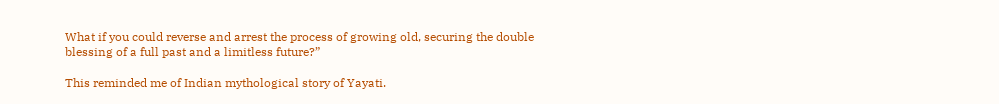What if you could reverse and arrest the process of growing old, securing the double blessing of a full past and a limitless future?”

This reminded me of Indian mythological story of Yayati.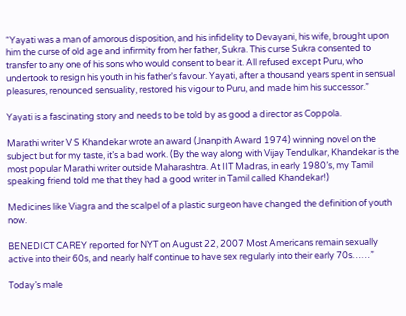“Yayati was a man of amorous disposition, and his infidelity to Devayani, his wife, brought upon him the curse of old age and infirmity from her father, Sukra. This curse Sukra consented to transfer to any one of his sons who would consent to bear it. All refused except Puru, who undertook to resign his youth in his father's favour. Yayati, after a thousand years spent in sensual pleasures, renounced sensuality, restored his vigour to Puru, and made him his successor.”

Yayati is a fascinating story and needs to be told by as good a director as Coppola.

Marathi writer V S Khandekar wrote an award (Jnanpith Award 1974) winning novel on the subject but for my taste, it’s a bad work. (By the way along with Vijay Tendulkar, Khandekar is the most popular Marathi writer outside Maharashtra. At IIT Madras, in early 1980’s, my Tamil speaking friend told me that they had a good writer in Tamil called Khandekar!)

Medicines like Viagra and the scalpel of a plastic surgeon have changed the definition of youth now.

BENEDICT CAREY reported for NYT on August 22, 2007 Most Americans remain sexually active into their 60s, and nearly half continue to have sex regularly into their early 70s……”

Today’s male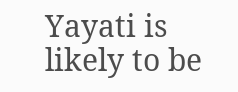Yayati is likely to be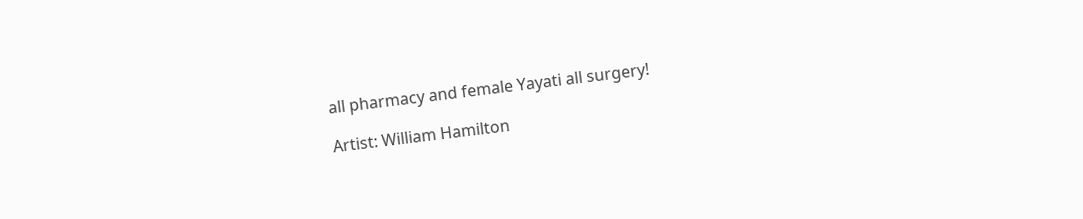all pharmacy and female Yayati all surgery!

Artist: William Hamilton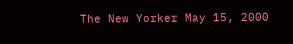The New Yorker May 15, 2000